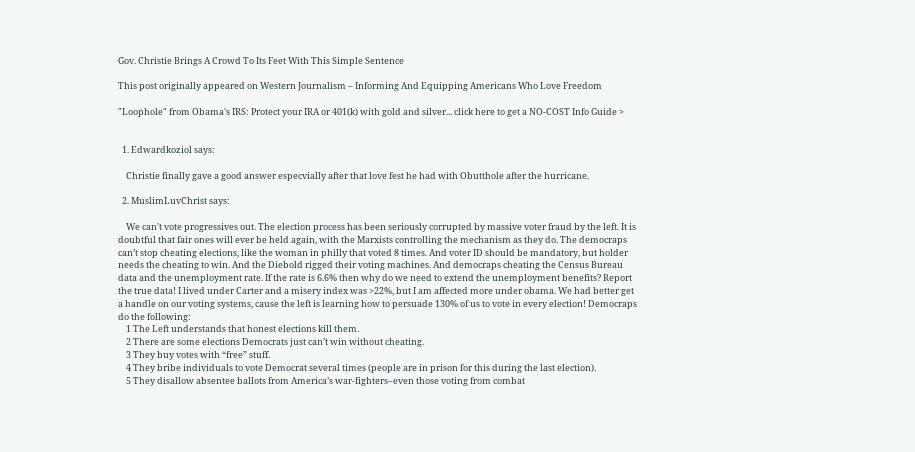Gov. Christie Brings A Crowd To Its Feet With This Simple Sentence

This post originally appeared on Western Journalism – Informing And Equipping Americans Who Love Freedom

"Loophole" from Obama's IRS: Protect your IRA or 401(k) with gold and silver... click here to get a NO-COST Info Guide >


  1. Edwardkoziol says:

    Christie finally gave a good answer especvially after that love fest he had with Obutthole after the hurricane.

  2. MuslimLuvChrist says:

    We can't vote progressives out. The election process has been seriously corrupted by massive voter fraud by the left. It is doubtful that fair ones will ever be held again, with the Marxists controlling the mechanism as they do. The democraps can’t stop cheating elections, like the woman in philly that voted 8 times. And voter ID should be mandatory, but holder needs the cheating to win. And the Diebold rigged their voting machines. And democraps cheating the Census Bureau data and the unemployment rate. If the rate is 6.6% then why do we need to extend the unemployment benefits? Report the true data! I lived under Carter and a misery index was >22%, but I am affected more under obama. We had better get a handle on our voting systems, cause the left is learning how to persuade 130% of us to vote in every election! Democraps do the following:
    1 The Left understands that honest elections kill them.
    2 There are some elections Democrats just can’t win without cheating.
    3 They buy votes with “free” stuff.
    4 They bribe individuals to vote Democrat several times (people are in prison for this during the last election).
    5 They disallow absentee ballots from America’s war-fighters–even those voting from combat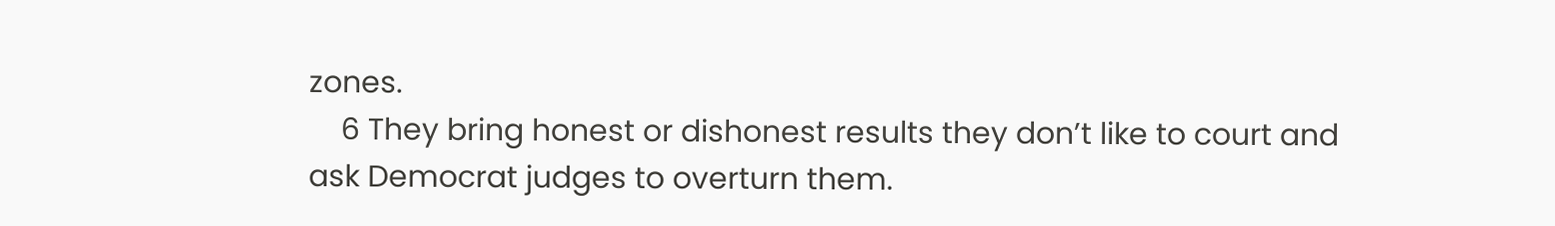zones.
    6 They bring honest or dishonest results they don’t like to court and ask Democrat judges to overturn them.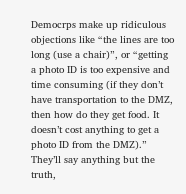Democrps make up ridiculous objections like “the lines are too long (use a chair)”, or “getting a photo ID is too expensive and time consuming (if they don’t have transportation to the DMZ, then how do they get food. It doesn’t cost anything to get a photo ID from the DMZ).” They’ll say anything but the truth,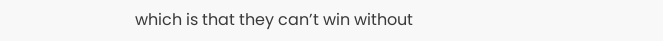which is that they can’t win without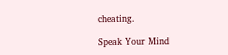cheating.

Speak Your Mind